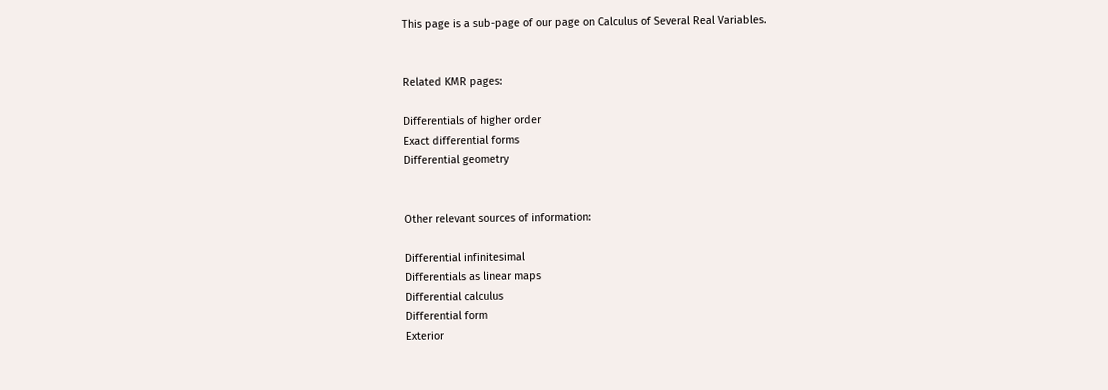This page is a sub-page of our page on Calculus of Several Real Variables.


Related KMR pages:

Differentials of higher order
Exact differential forms
Differential geometry


Other relevant sources of information:

Differential infinitesimal
Differentials as linear maps
Differential calculus
Differential form
Exterior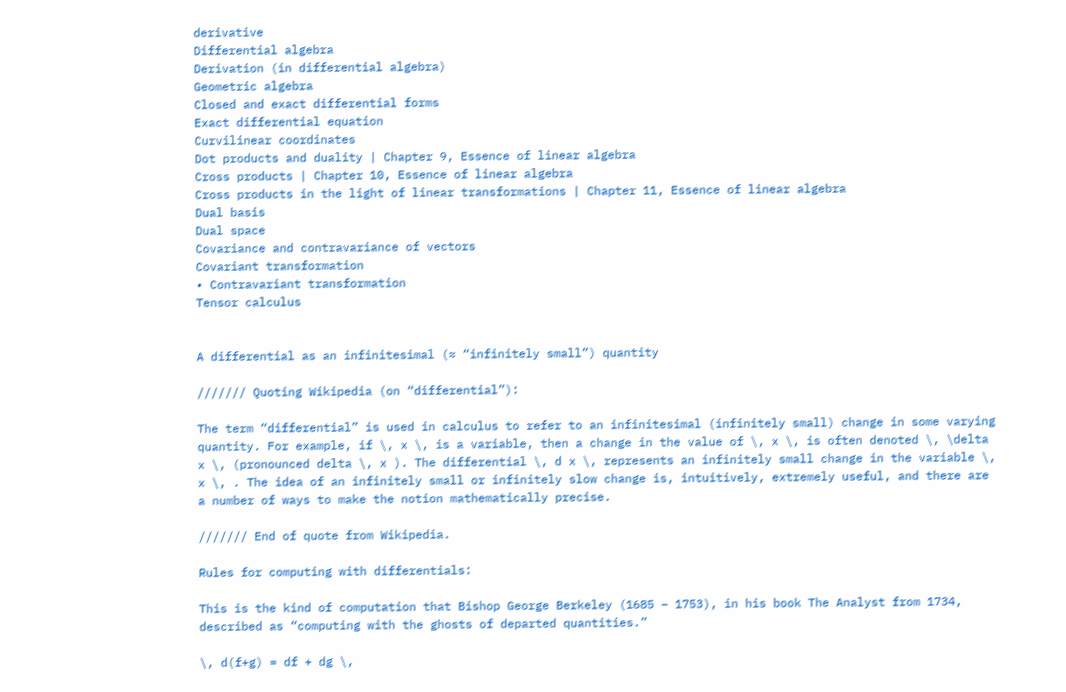derivative
Differential algebra
Derivation (in differential algebra)
Geometric algebra
Closed and exact differential forms
Exact differential equation
Curvilinear coordinates
Dot products and duality | Chapter 9, Essence of linear algebra
Cross products | Chapter 10, Essence of linear algebra
Cross products in the light of linear transformations | Chapter 11, Essence of linear algebra
Dual basis
Dual space
Covariance and contravariance of vectors
Covariant transformation
• Contravariant transformation
Tensor calculus


A differential as an infinitesimal (≈ “infinitely small”) quantity

/////// Quoting Wikipedia (on “differential”):

The term “differential” is used in calculus to refer to an infinitesimal (infinitely small) change in some varying quantity. For example, if \, x \, is a variable, then a change in the value of \, x \, is often denoted \, \delta x \, (pronounced delta \, x ). The differential \, d x \, represents an infinitely small change in the variable \, x \, . The idea of an infinitely small or infinitely slow change is, intuitively, extremely useful, and there are a number of ways to make the notion mathematically precise.

/////// End of quote from Wikipedia.

Rules for computing with differentials:

This is the kind of computation that Bishop George Berkeley (1685 – 1753), in his book The Analyst from 1734, described as “computing with the ghosts of departed quantities.”

\, d(f+g) = df + dg \,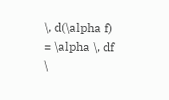\, d(\alpha f) = \alpha \, df \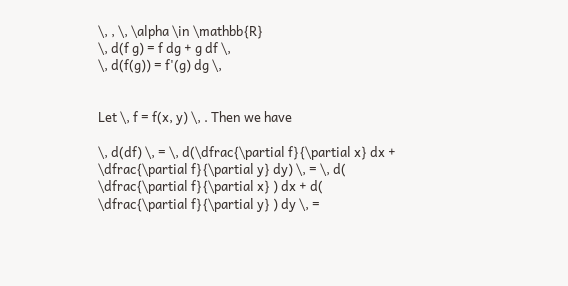\, , \, \alpha \in \mathbb{R}
\, d(f g) = f dg + g df \,
\, d(f(g)) = f'(g) dg \,


Let \, f = f(x, y) \, . Then we have

\, d(df) \, = \, d(\dfrac{\partial f}{\partial x} dx + \dfrac{\partial f}{\partial y} dy) \, = \, d( \dfrac{\partial f}{\partial x} ) dx + d( \dfrac{\partial f}{\partial y} ) dy \, =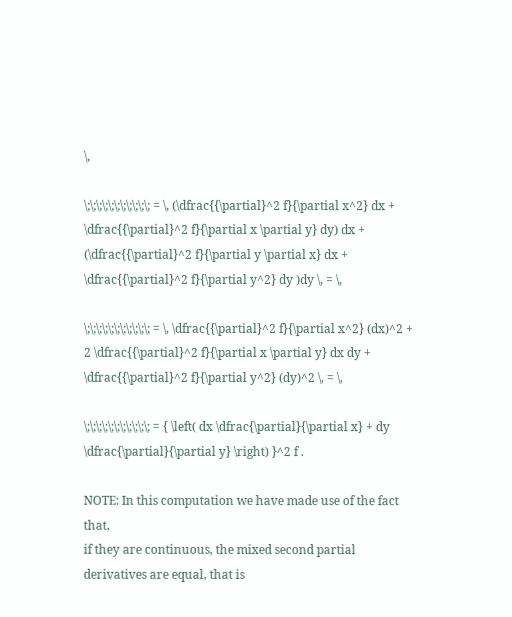\,

\;\;\;\;\;\;\;\;\;\;\; = \, (\dfrac{{\partial}^2 f}{\partial x^2} dx + \dfrac{{\partial}^2 f}{\partial x \partial y} dy) dx + (\dfrac{{\partial}^2 f}{\partial y \partial x} dx + \dfrac{{\partial}^2 f}{\partial y^2} dy )dy \, = \,

\;\;\;\;\;\;\;\;\;\;\; = \, \dfrac{{\partial}^2 f}{\partial x^2} (dx)^2 + 2 \dfrac{{\partial}^2 f}{\partial x \partial y} dx dy + \dfrac{{\partial}^2 f}{\partial y^2} (dy)^2 \, = \,

\;\;\;\;\;\;\;\;\;\;\; = { \left( dx \dfrac{\partial}{\partial x} + dy \dfrac{\partial}{\partial y} \right) }^2 f .

NOTE: In this computation we have made use of the fact that,
if they are continuous, the mixed second partial derivatives are equal, that is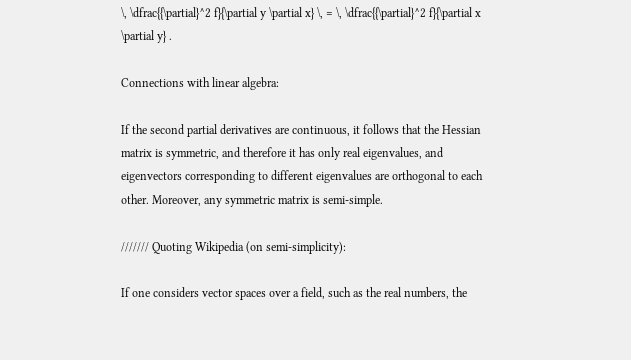\, \dfrac{{\partial}^2 f}{\partial y \partial x} \, = \, \dfrac{{\partial}^2 f}{\partial x \partial y} .

Connections with linear algebra:

If the second partial derivatives are continuous, it follows that the Hessian matrix is symmetric, and therefore it has only real eigenvalues, and eigenvectors corresponding to different eigenvalues are orthogonal to each other. Moreover, any symmetric matrix is semi-simple.

/////// Quoting Wikipedia (on semi-simplicity):

If one considers vector spaces over a field, such as the real numbers, the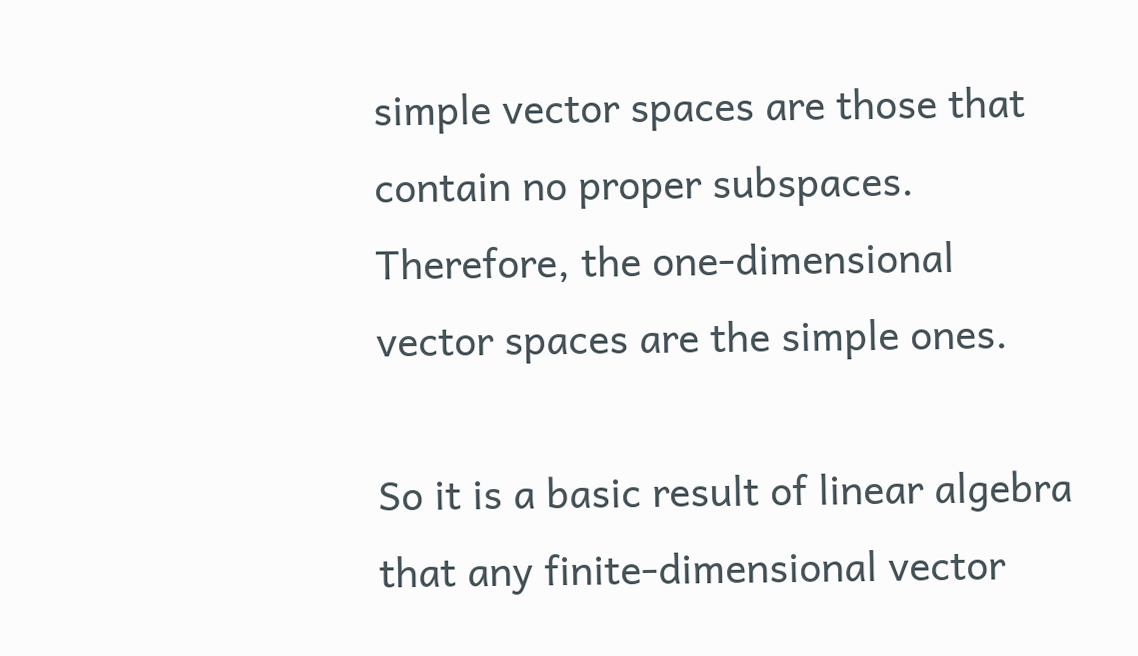simple vector spaces are those that contain no proper subspaces. Therefore, the one-dimensional vector spaces are the simple ones.

So it is a basic result of linear algebra that any finite-dimensional vector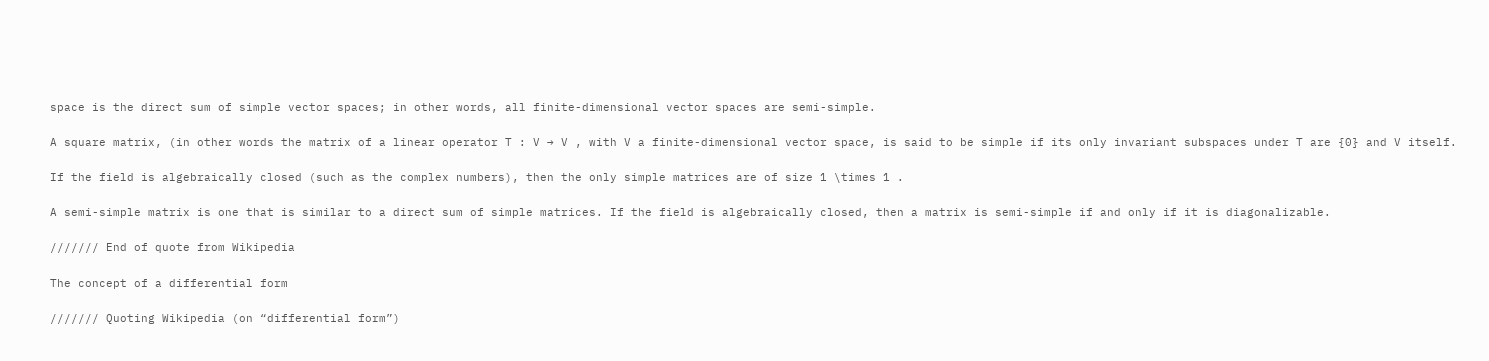space is the direct sum of simple vector spaces; in other words, all finite-dimensional vector spaces are semi-simple.

A square matrix, (in other words the matrix of a linear operator T : V → V , with V a finite-dimensional vector space, is said to be simple if its only invariant subspaces under T are {0} and V itself.

If the field is algebraically closed (such as the complex numbers), then the only simple matrices are of size 1 \times 1 .

A semi-simple matrix is one that is similar to a direct sum of simple matrices. If the field is algebraically closed, then a matrix is semi-simple if and only if it is diagonalizable.

/////// End of quote from Wikipedia

The concept of a differential form

/////// Quoting Wikipedia (on “differential form”)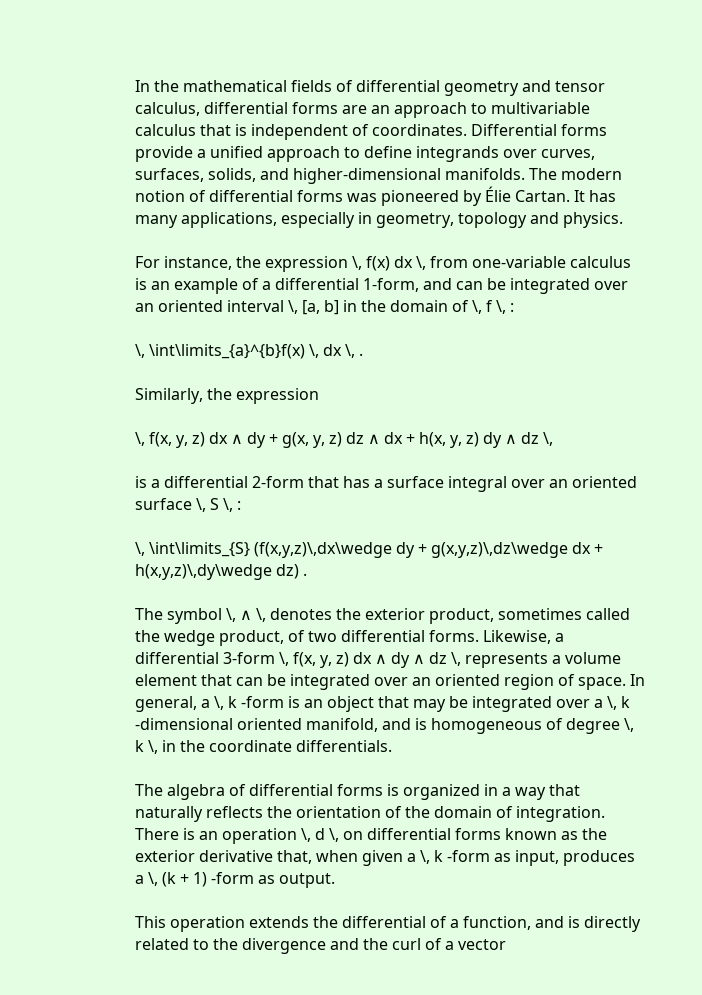In the mathematical fields of differential geometry and tensor calculus, differential forms are an approach to multivariable calculus that is independent of coordinates. Differential forms provide a unified approach to define integrands over curves, surfaces, solids, and higher-dimensional manifolds. The modern notion of differential forms was pioneered by Élie Cartan. It has many applications, especially in geometry, topology and physics.

For instance, the expression \, f(x) dx \, from one-variable calculus is an example of a differential 1-form, and can be integrated over an oriented interval \, [a, b] in the domain of \, f \, :

\, \int\limits_{a}^{b}f(x) \, dx \, .

Similarly, the expression

\, f(x, y, z) dx ∧ dy + g(x, y, z) dz ∧ dx + h(x, y, z) dy ∧ dz \,

is a differential 2-form that has a surface integral over an oriented surface \, S \, :

\, \int\limits_{S} (f(x,y,z)\,dx\wedge dy + g(x,y,z)\,dz\wedge dx + h(x,y,z)\,dy\wedge dz) .

The symbol \, ∧ \, denotes the exterior product, sometimes called the wedge product, of two differential forms. Likewise, a differential 3-form \, f(x, y, z) dx ∧ dy ∧ dz \, represents a volume element that can be integrated over an oriented region of space. In general, a \, k -form is an object that may be integrated over a \, k -dimensional oriented manifold, and is homogeneous of degree \, k \, in the coordinate differentials.

The algebra of differential forms is organized in a way that naturally reflects the orientation of the domain of integration. There is an operation \, d \, on differential forms known as the exterior derivative that, when given a \, k -form as input, produces a \, (k + 1) -form as output.

This operation extends the differential of a function, and is directly related to the divergence and the curl of a vector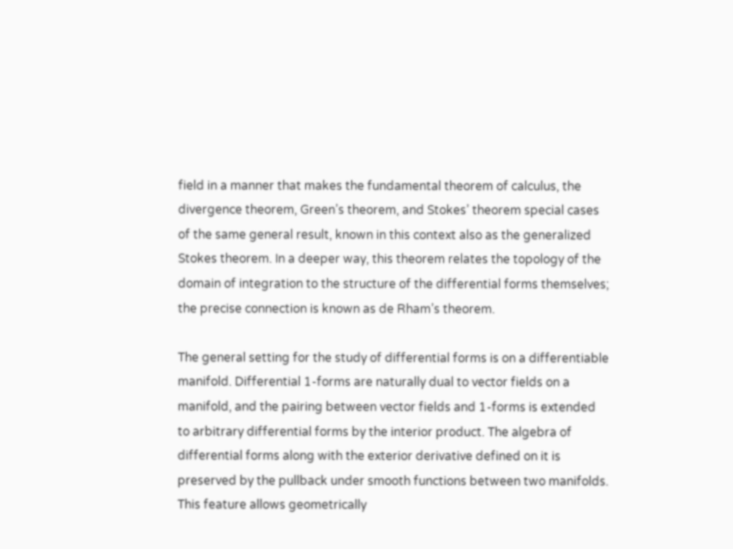field in a manner that makes the fundamental theorem of calculus, the divergence theorem, Green’s theorem, and Stokes’ theorem special cases of the same general result, known in this context also as the generalized Stokes theorem. In a deeper way, this theorem relates the topology of the domain of integration to the structure of the differential forms themselves; the precise connection is known as de Rham’s theorem.

The general setting for the study of differential forms is on a differentiable manifold. Differential 1-forms are naturally dual to vector fields on a manifold, and the pairing between vector fields and 1-forms is extended to arbitrary differential forms by the interior product. The algebra of differential forms along with the exterior derivative defined on it is preserved by the pullback under smooth functions between two manifolds. This feature allows geometrically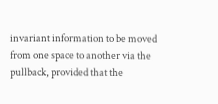invariant information to be moved from one space to another via the pullback, provided that the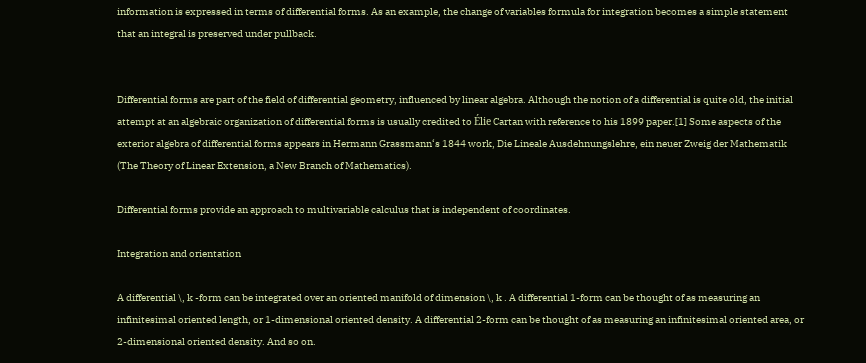information is expressed in terms of differential forms. As an example, the change of variables formula for integration becomes a simple statement that an integral is preserved under pullback.


Differential forms are part of the field of differential geometry, influenced by linear algebra. Although the notion of a differential is quite old, the initial attempt at an algebraic organization of differential forms is usually credited to Élie Cartan with reference to his 1899 paper.[1] Some aspects of the exterior algebra of differential forms appears in Hermann Grassmann‘s 1844 work, Die Lineale Ausdehnungslehre, ein neuer Zweig der Mathematik (The Theory of Linear Extension, a New Branch of Mathematics).

Differential forms provide an approach to multivariable calculus that is independent of coordinates.

Integration and orientation

A differential \, k -form can be integrated over an oriented manifold of dimension \, k . A differential 1-form can be thought of as measuring an infinitesimal oriented length, or 1-dimensional oriented density. A differential 2-form can be thought of as measuring an infinitesimal oriented area, or 2-dimensional oriented density. And so on.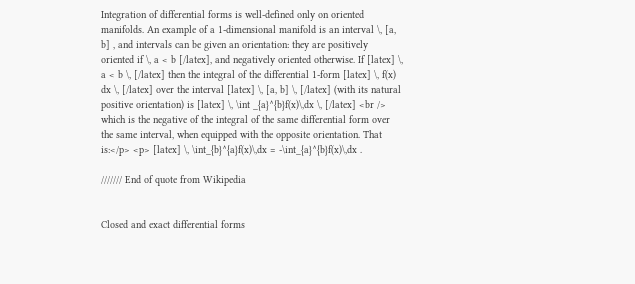Integration of differential forms is well-defined only on oriented manifolds. An example of a 1-dimensional manifold is an interval \, [a, b] , and intervals can be given an orientation: they are positively oriented if \, a < b [/latex], and negatively oriented otherwise. If [latex] \, a < b \, [/latex] then the integral of the differential 1-form [latex] \, f(x) dx \, [/latex] over the interval [latex] \, [a, b] \, [/latex] (with its natural positive orientation) is [latex] \, \int _{a}^{b}f(x)\,dx \, [/latex] <br /> which is the negative of the integral of the same differential form over the same interval, when equipped with the opposite orientation. That is:</p> <p> [latex] \, \int_{b}^{a}f(x)\,dx = -\int_{a}^{b}f(x)\,dx .

/////// End of quote from Wikipedia


Closed and exact differential forms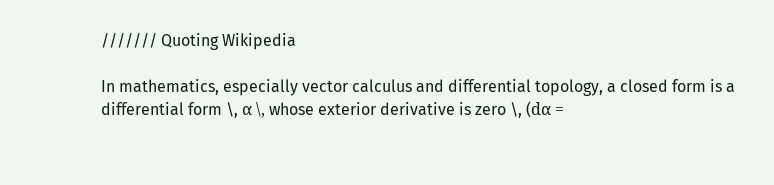/////// Quoting Wikipedia

In mathematics, especially vector calculus and differential topology, a closed form is a differential form \, α \, whose exterior derivative is zero \, (dα =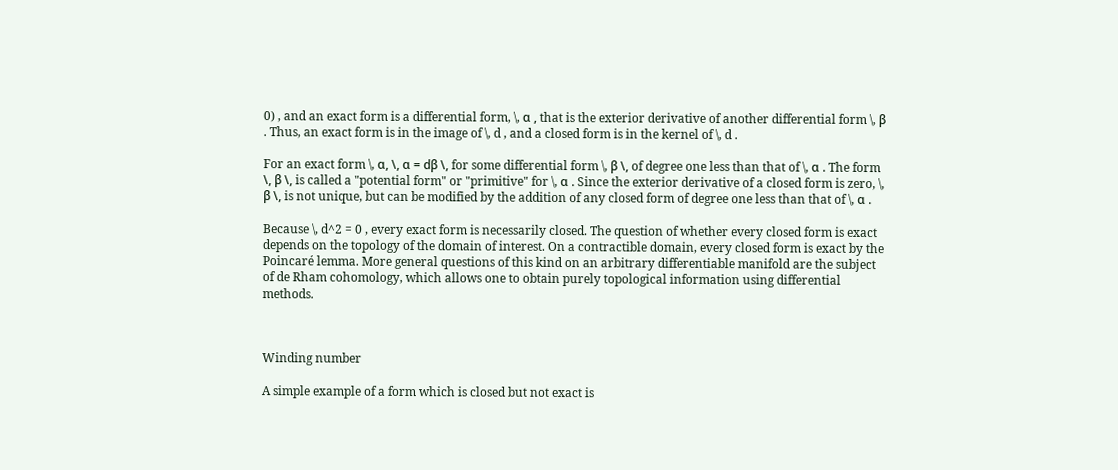0) , and an exact form is a differential form, \, α , that is the exterior derivative of another differential form \, β . Thus, an exact form is in the image of \, d , and a closed form is in the kernel of \, d .

For an exact form \, α, \, α = dβ \, for some differential form \, β \, of degree one less than that of \, α . The form \, β \, is called a "potential form" or "primitive" for \, α . Since the exterior derivative of a closed form is zero, \, β \, is not unique, but can be modified by the addition of any closed form of degree one less than that of \, α .

Because \, d^2 = 0 , every exact form is necessarily closed. The question of whether every closed form is exact depends on the topology of the domain of interest. On a contractible domain, every closed form is exact by the Poincaré lemma. More general questions of this kind on an arbitrary differentiable manifold are the subject of de Rham cohomology, which allows one to obtain purely topological information using differential methods.



Winding number

A simple example of a form which is closed but not exact is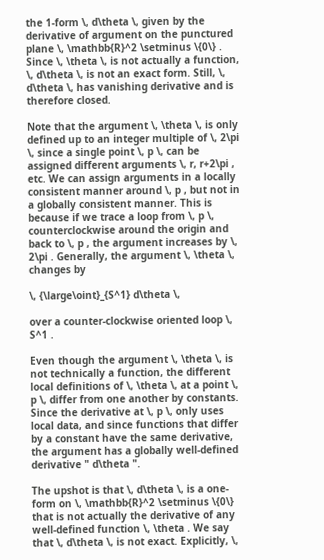the 1-form \, d\theta \, given by the derivative of argument on the punctured plane \, \mathbb{R}^2 \setminus \{0\} . Since \, \theta \, is not actually a function, \, d\theta \, is not an exact form. Still, \, d\theta \, has vanishing derivative and is therefore closed.

Note that the argument \, \theta \, is only defined up to an integer multiple of \, 2\pi \, since a single point \, p \, can be assigned different arguments \, r, r+2\pi , etc. We can assign arguments in a locally consistent manner around \, p , but not in a globally consistent manner. This is because if we trace a loop from \, p \, counterclockwise around the origin and back to \, p , the argument increases by \, 2\pi . Generally, the argument \, \theta \, changes by

\, {\large\oint}_{S^1} d\theta \,

over a counter-clockwise oriented loop \, S^1 .

Even though the argument \, \theta \, is not technically a function, the different local definitions of \, \theta \, at a point \, p \, differ from one another by constants. Since the derivative at \, p \, only uses local data, and since functions that differ by a constant have the same derivative, the argument has a globally well-defined derivative " d\theta ".

The upshot is that \, d\theta \, is a one-form on \, \mathbb{R}^2 \setminus \{0\} that is not actually the derivative of any well-defined function \, \theta . We say that \, d\theta \, is not exact. Explicitly, \,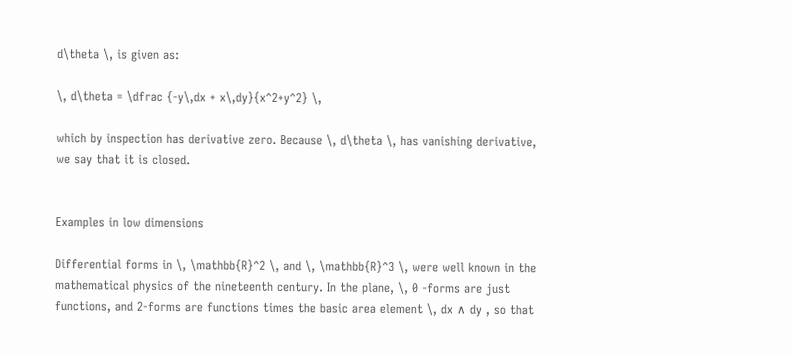d\theta \, is given as:

\, d\theta = \dfrac {-y\,dx + x\,dy}{x^2+y^2} \,

which by inspection has derivative zero. Because \, d\theta \, has vanishing derivative, we say that it is closed.


Examples in low dimensions

Differential forms in \, \mathbb{R}^2 \, and \, \mathbb{R}^3 \, were well known in the mathematical physics of the nineteenth century. In the plane, \, 0 -forms are just functions, and 2-forms are functions times the basic area element \, dx ∧ dy , so that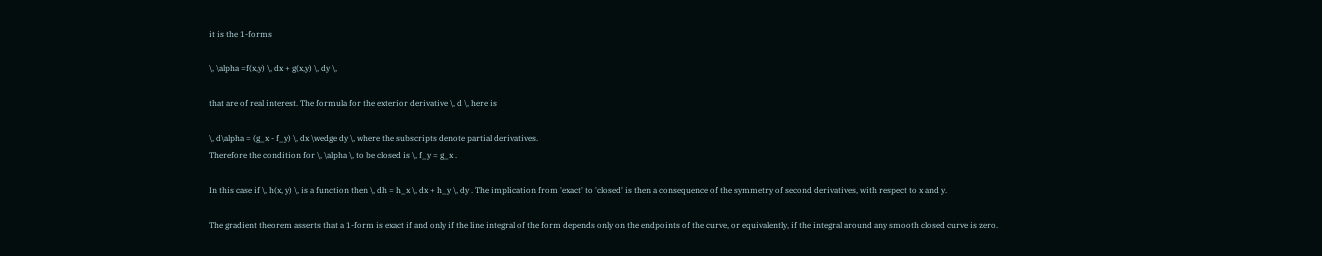it is the 1-forms

\, \alpha =f(x,y) \, dx + g(x,y) \, dy \,

that are of real interest. The formula for the exterior derivative \, d \, here is

\, d\alpha = (g_x - f_y) \, dx \wedge dy \, where the subscripts denote partial derivatives.
Therefore the condition for \, \alpha \, to be closed is \, f_y = g_x .

In this case if \, h(x, y) \, is a function then \, dh = h_x \, dx + h_y \, dy . The implication from 'exact' to 'closed' is then a consequence of the symmetry of second derivatives, with respect to x and y.

The gradient theorem asserts that a 1-form is exact if and only if the line integral of the form depends only on the endpoints of the curve, or equivalently, if the integral around any smooth closed curve is zero.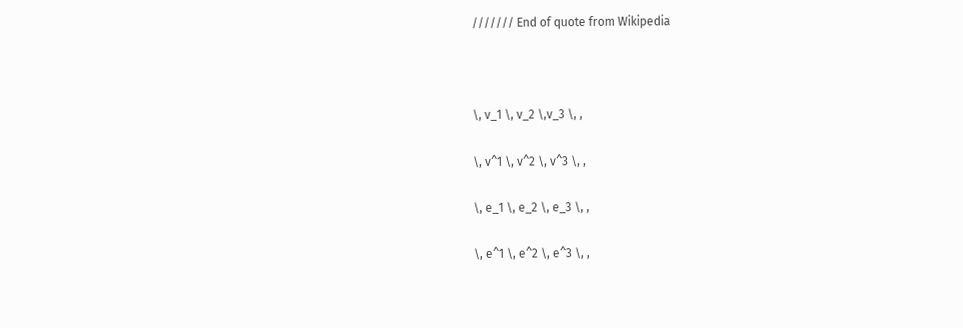/////// End of quote from Wikipedia



\, v_1 \, v_2 \,v_3 \, ,

\, v^1 \, v^2 \, v^3 \, ,

\, e_1 \, e_2 \, e_3 \, ,

\, e^1 \, e^2 \, e^3 \, ,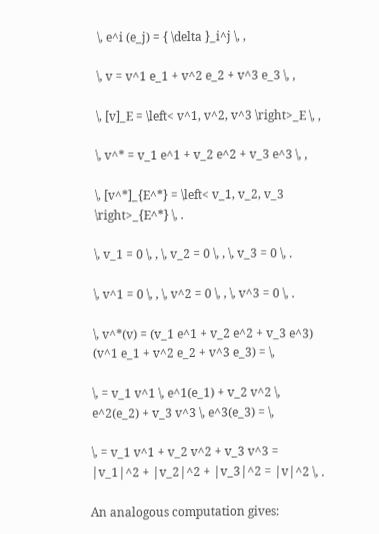\, e^i (e_j) = { \delta }_i^j \, ,

\, v = v^1 e_1 + v^2 e_2 + v^3 e_3 \, ,

\, [v]_E = \left< v^1, v^2, v^3 \right>_E \, ,

\, v^* = v_1 e^1 + v_2 e^2 + v_3 e^3 \, ,

\, [v^*]_{E^*} = \left< v_1, v_2, v_3 \right>_{E^*} \, .

\, v_1 = 0 \, , \, v_2 = 0 \, , \, v_3 = 0 \, .

\, v^1 = 0 \, , \, v^2 = 0 \, , \, v^3 = 0 \, .

\, v^*(v) = (v_1 e^1 + v_2 e^2 + v_3 e^3) (v^1 e_1 + v^2 e_2 + v^3 e_3) = \,

\, = v_1 v^1 \, e^1(e_1) + v_2 v^2 \, e^2(e_2) + v_3 v^3 \, e^3(e_3) = \,

\, = v_1 v^1 + v_2 v^2 + v_3 v^3 = |v_1|^2 + |v_2|^2 + |v_3|^2 = |v|^2 \, .

An analogous computation gives: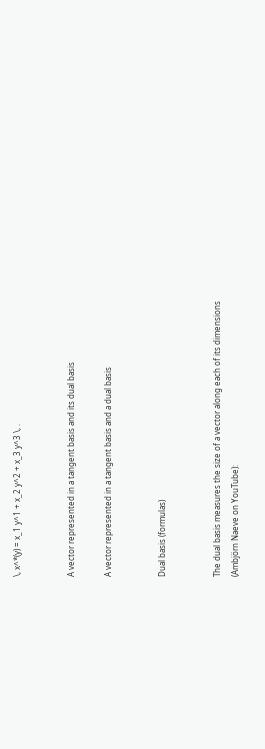\, x^*(y) = x_1 y^1 + x_2 y^2 + x_3 y^3 \, .


A vector represented in a tangent basis and its dual basis

A vector represented in a tangent basis and a dual basis


Dual basis (formulas)


The dual basis measures the size of a vector along each of its dimensions
(Ambjörn Naeve on YouTube):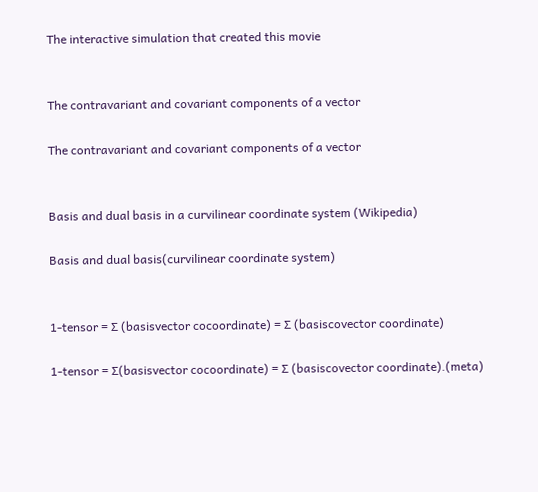The interactive simulation that created this movie


The contravariant and covariant components of a vector

The contravariant and covariant components of a vector


Basis and dual basis in a curvilinear coordinate system (Wikipedia)

Basis and dual basis(curvilinear coordinate system)


1-tensor = ∑ (basisvector cocoordinate) = ∑ (basiscovector coordinate)

1-tensor = ∑(basisvector cocoordinate) = ∑ (basiscovector coordinate).(meta)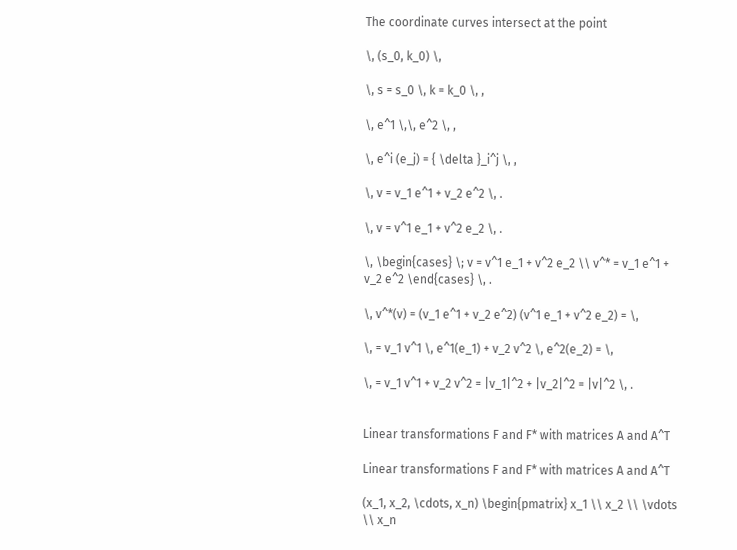The coordinate curves intersect at the point

\, (s_0, k_0) \,

\, s = s_0 \, k = k_0 \, ,

\, e^1 \,\, e^2 \, ,

\, e^i (e_j) = { \delta }_i^j \, ,

\, v = v_1 e^1 + v_2 e^2 \, .

\, v = v^1 e_1 + v^2 e_2 \, .

\, \begin{cases} \; v = v^1 e_1 + v^2 e_2 \\ v^* = v_1 e^1 + v_2 e^2 \end{cases} \, .

\, v^*(v) = (v_1 e^1 + v_2 e^2) (v^1 e_1 + v^2 e_2) = \,

\, = v_1 v^1 \, e^1(e_1) + v_2 v^2 \, e^2(e_2) = \,

\, = v_1 v^1 + v_2 v^2 = |v_1|^2 + |v_2|^2 = |v|^2 \, .


Linear transformations F and F* with matrices A and A^T

Linear transformations F and F* with matrices A and A^T

(x_1, x_2, \cdots, x_n) \begin{pmatrix} x_1 \\ x_2 \\ \vdots \\ x_n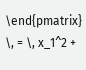\end{pmatrix} \, = \, x_1^2 +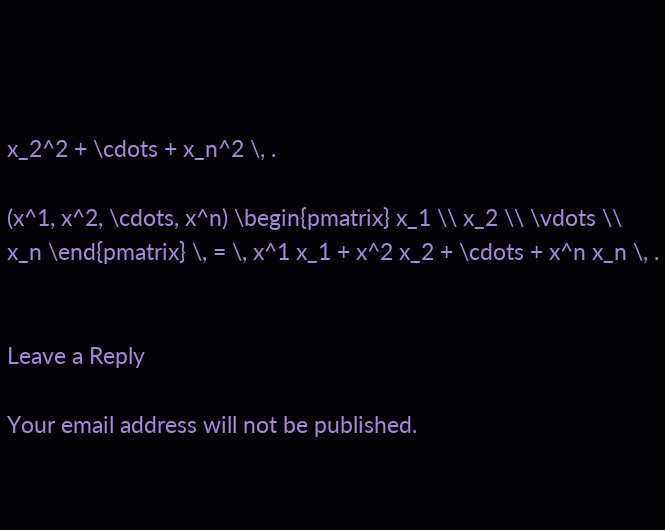x_2^2 + \cdots + x_n^2 \, .

(x^1, x^2, \cdots, x^n) \begin{pmatrix} x_1 \\ x_2 \\ \vdots \\ x_n \end{pmatrix} \, = \, x^1 x_1 + x^2 x_2 + \cdots + x^n x_n \, .


Leave a Reply

Your email address will not be published.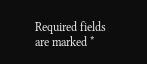Required fields are marked *